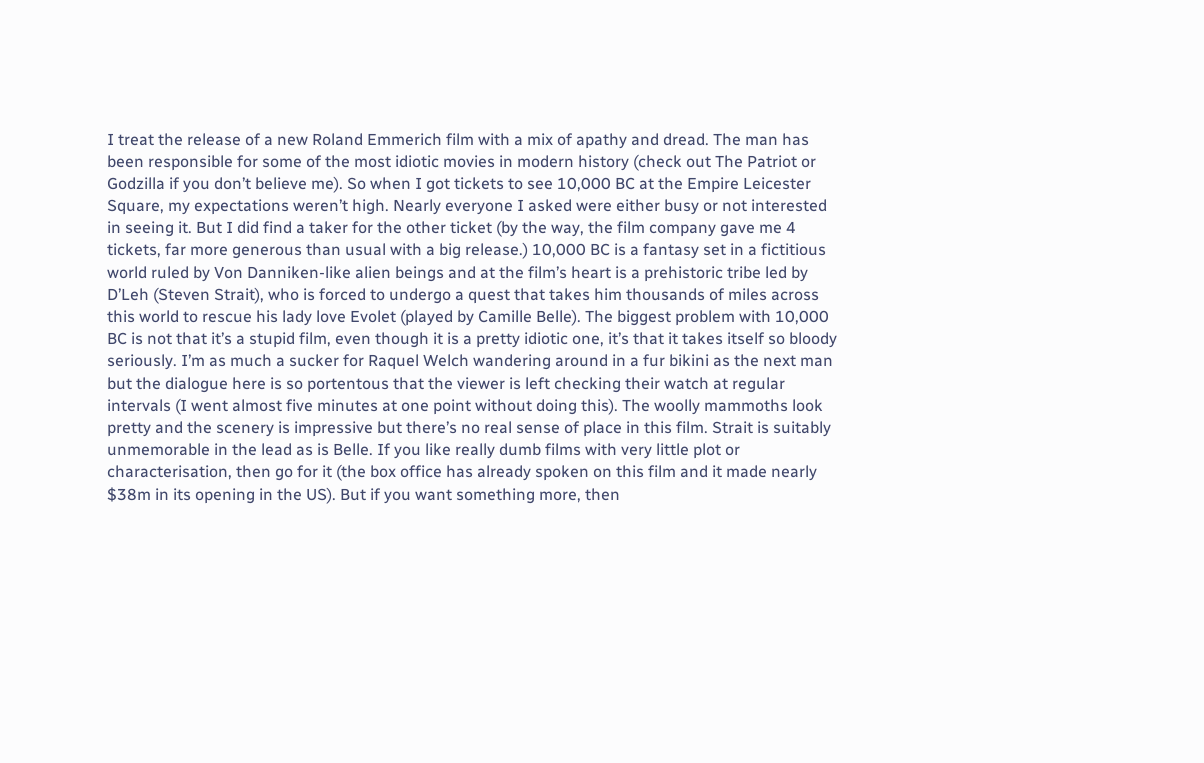I treat the release of a new Roland Emmerich film with a mix of apathy and dread. The man has been responsible for some of the most idiotic movies in modern history (check out The Patriot or Godzilla if you don’t believe me). So when I got tickets to see 10,000 BC at the Empire Leicester Square, my expectations weren’t high. Nearly everyone I asked were either busy or not interested in seeing it. But I did find a taker for the other ticket (by the way, the film company gave me 4 tickets, far more generous than usual with a big release.) 10,000 BC is a fantasy set in a fictitious world ruled by Von Danniken-like alien beings and at the film’s heart is a prehistoric tribe led by D’Leh (Steven Strait), who is forced to undergo a quest that takes him thousands of miles across this world to rescue his lady love Evolet (played by Camille Belle). The biggest problem with 10,000 BC is not that it’s a stupid film, even though it is a pretty idiotic one, it’s that it takes itself so bloody seriously. I’m as much a sucker for Raquel Welch wandering around in a fur bikini as the next man but the dialogue here is so portentous that the viewer is left checking their watch at regular intervals (I went almost five minutes at one point without doing this). The woolly mammoths look pretty and the scenery is impressive but there’s no real sense of place in this film. Strait is suitably unmemorable in the lead as is Belle. If you like really dumb films with very little plot or characterisation, then go for it (the box office has already spoken on this film and it made nearly $38m in its opening in the US). But if you want something more, then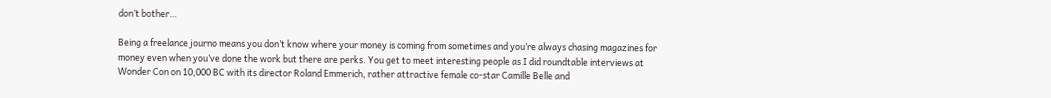don’t bother…

Being a freelance journo means you don’t know where your money is coming from sometimes and you’re always chasing magazines for money even when you’ve done the work but there are perks. You get to meet interesting people as I did roundtable interviews at Wonder Con on 10,000 BC with its director Roland Emmerich, rather attractive female co-star Camille Belle and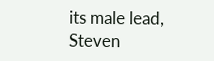its male lead, Steven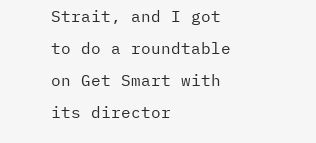Strait, and I got to do a roundtable on Get Smart with its director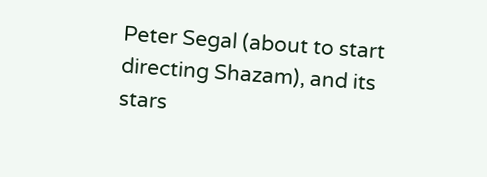Peter Segal (about to start directing Shazam), and its stars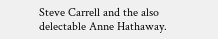Steve Carrell and the also delectable Anne Hathaway.